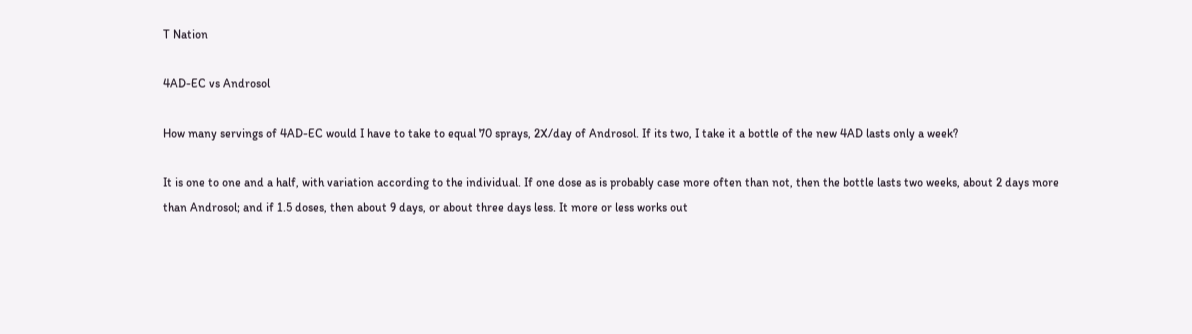T Nation

4AD-EC vs Androsol

How many servings of 4AD-EC would I have to take to equal 70 sprays, 2X/day of Androsol. If its two, I take it a bottle of the new 4AD lasts only a week?

It is one to one and a half, with variation according to the individual. If one dose as is probably case more often than not, then the bottle lasts two weeks, about 2 days more than Androsol; and if 1.5 doses, then about 9 days, or about three days less. It more or less works out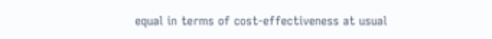equal in terms of cost-effectiveness at usual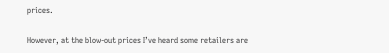prices.

However, at the blow-out prices I’ve heard some retailers are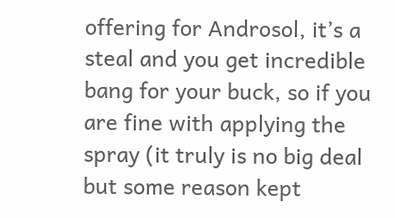offering for Androsol, it’s a steal and you get incredible bang for your buck, so if you are fine with applying the spray (it truly is no big deal but some reason kept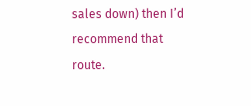sales down) then I’d recommend that route.